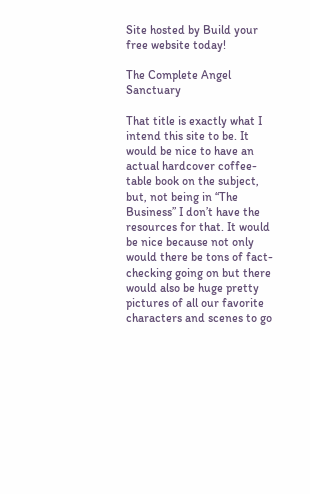Site hosted by Build your free website today!

The Complete Angel Sanctuary

That title is exactly what I intend this site to be. It would be nice to have an actual hardcover coffee-table book on the subject, but, not being in “The Business” I don’t have the resources for that. It would be nice because not only would there be tons of fact-checking going on but there would also be huge pretty pictures of all our favorite characters and scenes to go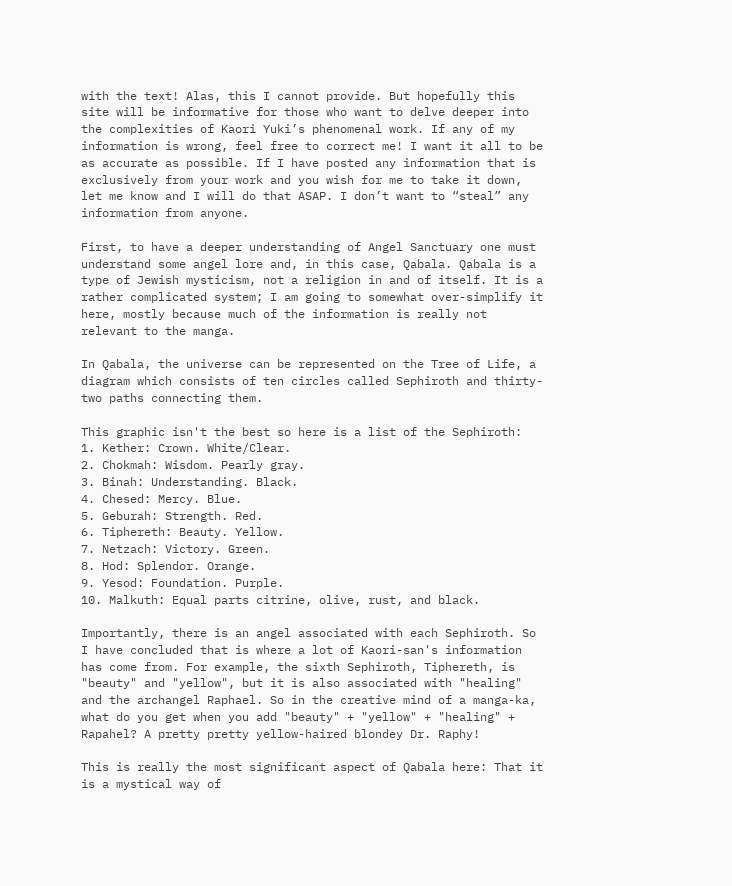with the text! Alas, this I cannot provide. But hopefully this site will be informative for those who want to delve deeper into the complexities of Kaori Yuki’s phenomenal work. If any of my information is wrong, feel free to correct me! I want it all to be as accurate as possible. If I have posted any information that is exclusively from your work and you wish for me to take it down, let me know and I will do that ASAP. I don’t want to “steal” any information from anyone.

First, to have a deeper understanding of Angel Sanctuary one must understand some angel lore and, in this case, Qabala. Qabala is a type of Jewish mysticism, not a religion in and of itself. It is a rather complicated system; I am going to somewhat over-simplify it here, mostly because much of the information is really not relevant to the manga.

In Qabala, the universe can be represented on the Tree of Life, a diagram which consists of ten circles called Sephiroth and thirty-two paths connecting them.

This graphic isn't the best so here is a list of the Sephiroth:
1. Kether: Crown. White/Clear.
2. Chokmah: Wisdom. Pearly gray.
3. Binah: Understanding. Black.
4. Chesed: Mercy. Blue.
5. Geburah: Strength. Red.
6. Tiphereth: Beauty. Yellow.
7. Netzach: Victory. Green.
8. Hod: Splendor. Orange.
9. Yesod: Foundation. Purple.
10. Malkuth: Equal parts citrine, olive, rust, and black.

Importantly, there is an angel associated with each Sephiroth. So I have concluded that is where a lot of Kaori-san's information has come from. For example, the sixth Sephiroth, Tiphereth, is "beauty" and "yellow", but it is also associated with "healing" and the archangel Raphael. So in the creative mind of a manga-ka, what do you get when you add "beauty" + "yellow" + "healing" + Rapahel? A pretty pretty yellow-haired blondey Dr. Raphy!

This is really the most significant aspect of Qabala here: That it is a mystical way of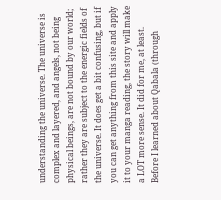understanding the universe. The universe is complex and layered, and angels, not being physical beings, are not bound by our world; rather they are subject to the energic fields of the universe. It does get a bit confusing, but if you can get anything from this site and apply it to your manga reading, the story will make a LOT more sense. It did for me, at least. Before I learned about Qabala (through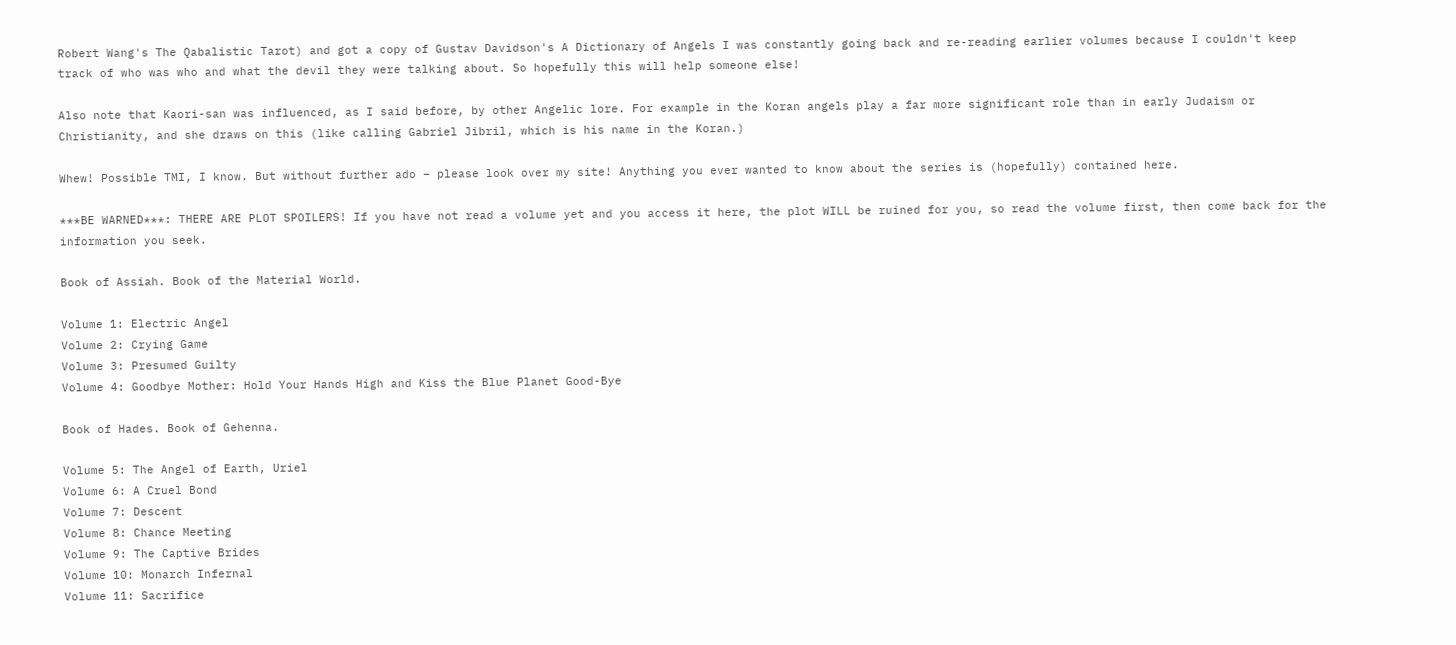Robert Wang's The Qabalistic Tarot) and got a copy of Gustav Davidson's A Dictionary of Angels I was constantly going back and re-reading earlier volumes because I couldn't keep track of who was who and what the devil they were talking about. So hopefully this will help someone else!

Also note that Kaori-san was influenced, as I said before, by other Angelic lore. For example in the Koran angels play a far more significant role than in early Judaism or Christianity, and she draws on this (like calling Gabriel Jibril, which is his name in the Koran.)

Whew! Possible TMI, I know. But without further ado – please look over my site! Anything you ever wanted to know about the series is (hopefully) contained here.

***BE WARNED***: THERE ARE PLOT SPOILERS! If you have not read a volume yet and you access it here, the plot WILL be ruined for you, so read the volume first, then come back for the information you seek.

Book of Assiah. Book of the Material World.

Volume 1: Electric Angel
Volume 2: Crying Game
Volume 3: Presumed Guilty
Volume 4: Goodbye Mother: Hold Your Hands High and Kiss the Blue Planet Good-Bye

Book of Hades. Book of Gehenna.

Volume 5: The Angel of Earth, Uriel
Volume 6: A Cruel Bond
Volume 7: Descent
Volume 8: Chance Meeting
Volume 9: The Captive Brides
Volume 10: Monarch Infernal
Volume 11: Sacrifice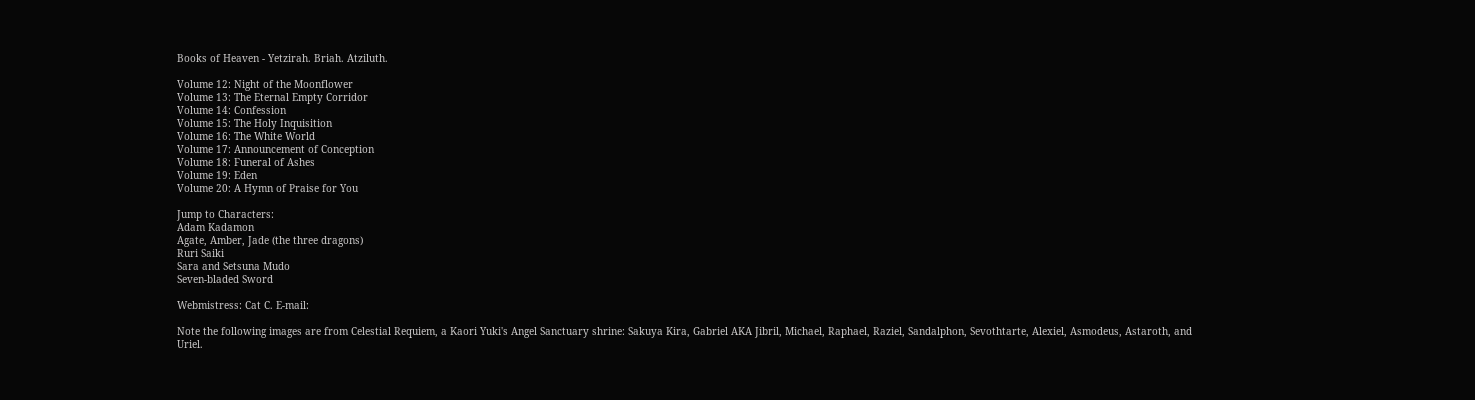Books of Heaven - Yetzirah. Briah. Atziluth.

Volume 12: Night of the Moonflower
Volume 13: The Eternal Empty Corridor
Volume 14: Confession
Volume 15: The Holy Inquisition
Volume 16: The White World
Volume 17: Announcement of Conception
Volume 18: Funeral of Ashes
Volume 19: Eden
Volume 20: A Hymn of Praise for You

Jump to Characters:
Adam Kadamon
Agate, Amber, Jade (the three dragons)
Ruri Saiki
Sara and Setsuna Mudo
Seven-bladed Sword

Webmistress: Cat C. E-mail:

Note the following images are from Celestial Requiem, a Kaori Yuki's Angel Sanctuary shrine: Sakuya Kira, Gabriel AKA Jibril, Michael, Raphael, Raziel, Sandalphon, Sevothtarte, Alexiel, Asmodeus, Astaroth, and Uriel.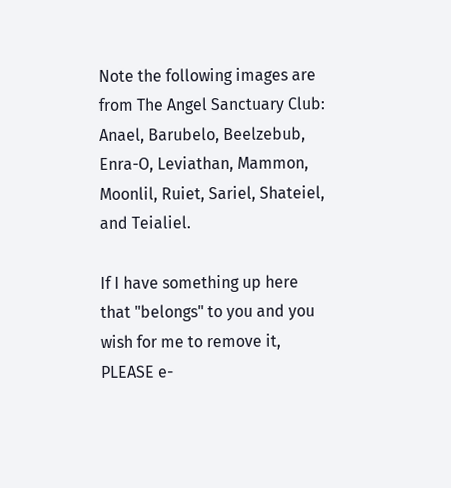Note the following images are from The Angel Sanctuary Club: Anael, Barubelo, Beelzebub, Enra-O, Leviathan, Mammon, Moonlil, Ruiet, Sariel, Shateiel, and Teialiel.

If I have something up here that "belongs" to you and you wish for me to remove it, PLEASE e-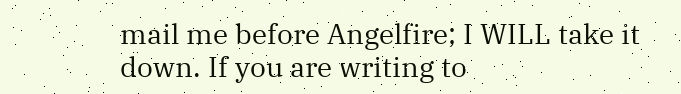mail me before Angelfire; I WILL take it down. If you are writing to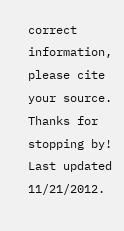correct information, please cite your source. Thanks for stopping by! Last updated 11/21/2012.